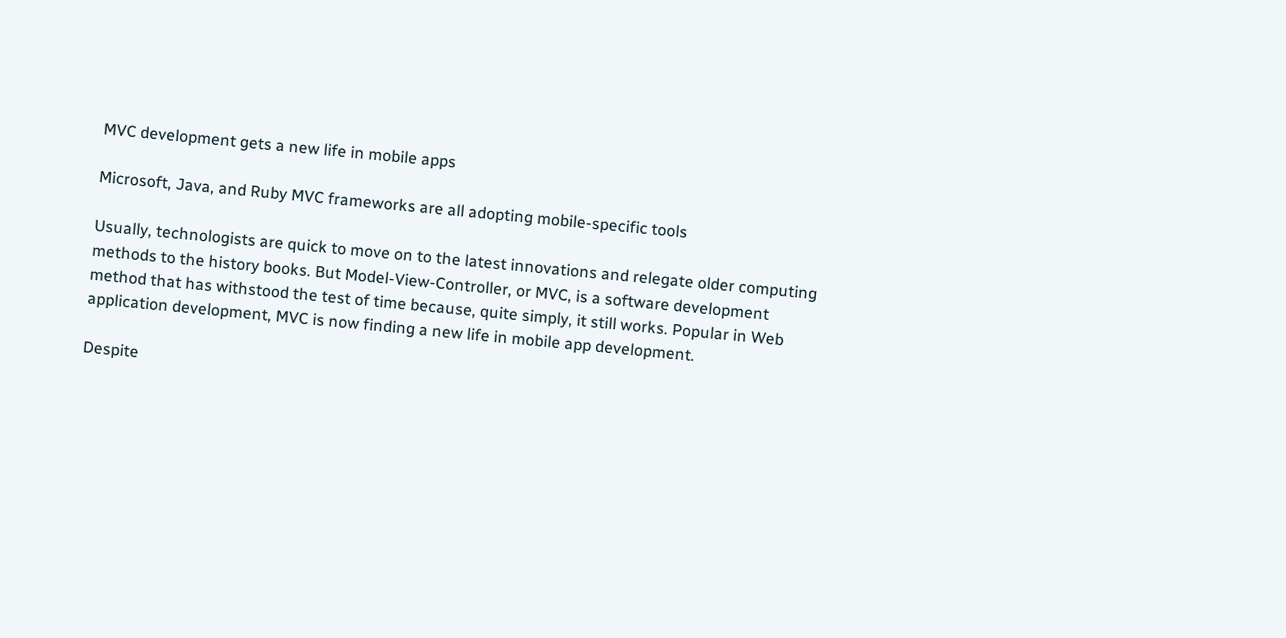MVC development gets a new life in mobile apps

Microsoft, Java, and Ruby MVC frameworks are all adopting mobile-specific tools

Usually, technologists are quick to move on to the latest innovations and relegate older computing methods to the history books. But Model-View-Controller, or MVC, is a software development method that has withstood the test of time because, quite simply, it still works. Popular in Web application development, MVC is now finding a new life in mobile app development.

Despite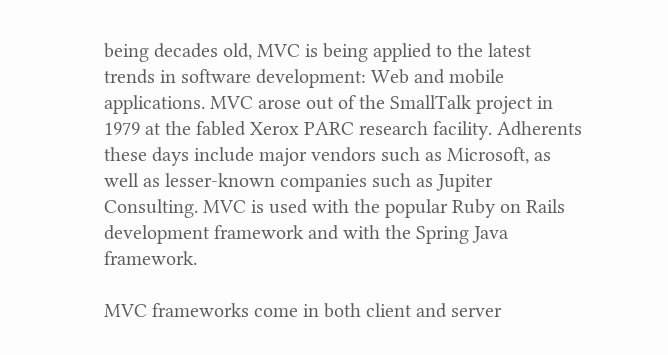being decades old, MVC is being applied to the latest trends in software development: Web and mobile applications. MVC arose out of the SmallTalk project in 1979 at the fabled Xerox PARC research facility. Adherents these days include major vendors such as Microsoft, as well as lesser-known companies such as Jupiter Consulting. MVC is used with the popular Ruby on Rails development framework and with the Spring Java framework.

MVC frameworks come in both client and server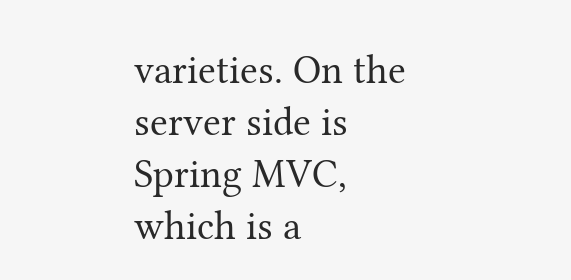varieties. On the server side is Spring MVC, which is a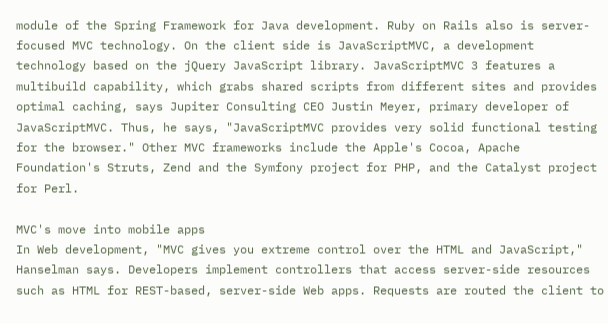module of the Spring Framework for Java development. Ruby on Rails also is server-focused MVC technology. On the client side is JavaScriptMVC, a development technology based on the jQuery JavaScript library. JavaScriptMVC 3 features a multibuild capability, which grabs shared scripts from different sites and provides optimal caching, says Jupiter Consulting CEO Justin Meyer, primary developer of JavaScriptMVC. Thus, he says, "JavaScriptMVC provides very solid functional testing for the browser." Other MVC frameworks include the Apple's Cocoa, Apache Foundation's Struts, Zend and the Symfony project for PHP, and the Catalyst project for Perl.

MVC's move into mobile apps
In Web development, "MVC gives you extreme control over the HTML and JavaScript," Hanselman says. Developers implement controllers that access server-side resources such as HTML for REST-based, server-side Web apps. Requests are routed the client to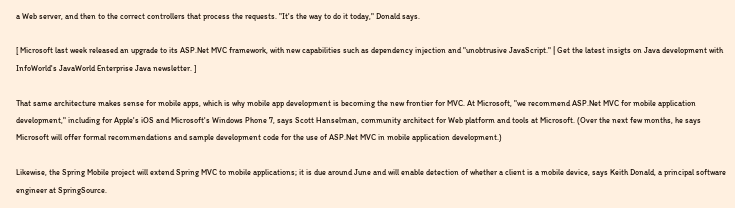a Web server, and then to the correct controllers that process the requests. "It's the way to do it today," Donald says.

[ Microsoft last week released an upgrade to its ASP.Net MVC framework, with new capabilities such as dependency injection and "unobtrusive JavaScript." | Get the latest insigts on Java development with InfoWorld's JavaWorld Enterprise Java newsletter. ]

That same architecture makes sense for mobile apps, which is why mobile app development is becoming the new frontier for MVC. At Microsoft, "we recommend ASP.Net MVC for mobile application development," including for Apple's iOS and Microsoft's Windows Phone 7, says Scott Hanselman, community architect for Web platform and tools at Microsoft. (Over the next few months, he says Microsoft will offer formal recommendations and sample development code for the use of ASP.Net MVC in mobile application development.)

Likewise, the Spring Mobile project will extend Spring MVC to mobile applications; it is due around June and will enable detection of whether a client is a mobile device, says Keith Donald, a principal software engineer at SpringSource.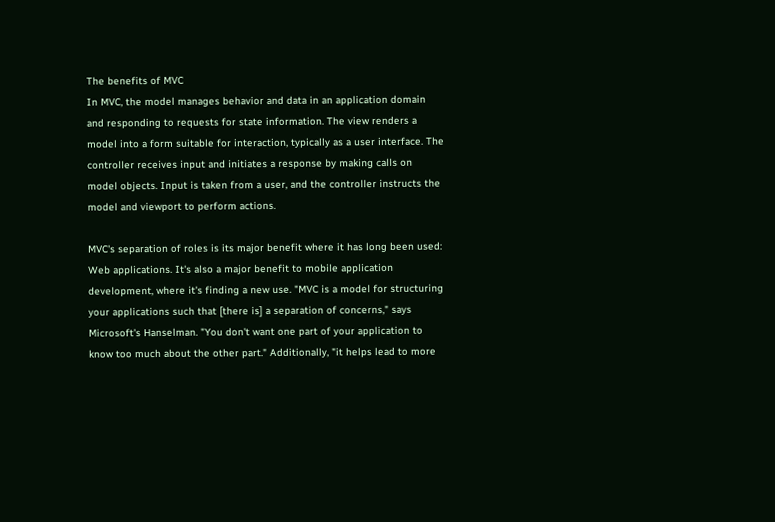The benefits of MVC
In MVC, the model manages behavior and data in an application domain and responding to requests for state information. The view renders a model into a form suitable for interaction, typically as a user interface. The controller receives input and initiates a response by making calls on model objects. Input is taken from a user, and the controller instructs the model and viewport to perform actions.

MVC's separation of roles is its major benefit where it has long been used: Web applications. It's also a major benefit to mobile application development, where it's finding a new use. "MVC is a model for structuring your applications such that [there is] a separation of concerns," says Microsoft's Hanselman. "You don't want one part of your application to know too much about the other part." Additionally, "it helps lead to more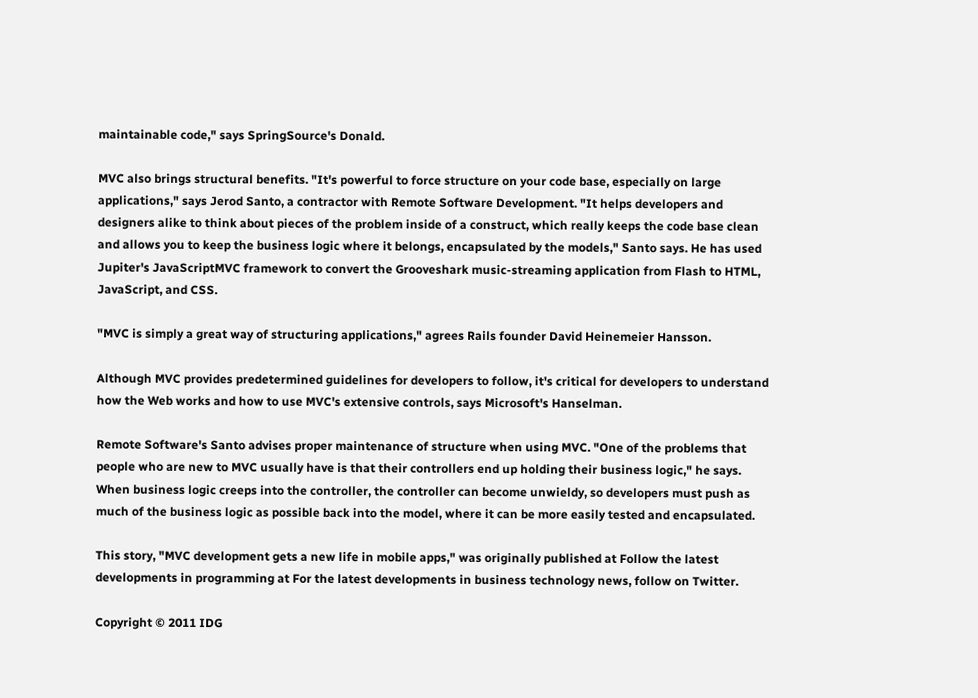maintainable code," says SpringSource's Donald.

MVC also brings structural benefits. "It's powerful to force structure on your code base, especially on large applications," says Jerod Santo, a contractor with Remote Software Development. "It helps developers and designers alike to think about pieces of the problem inside of a construct, which really keeps the code base clean and allows you to keep the business logic where it belongs, encapsulated by the models," Santo says. He has used Jupiter's JavaScriptMVC framework to convert the Grooveshark music-streaming application from Flash to HTML, JavaScript, and CSS.

"MVC is simply a great way of structuring applications," agrees Rails founder David Heinemeier Hansson.

Although MVC provides predetermined guidelines for developers to follow, it's critical for developers to understand how the Web works and how to use MVC's extensive controls, says Microsoft's Hanselman.

Remote Software's Santo advises proper maintenance of structure when using MVC. "One of the problems that people who are new to MVC usually have is that their controllers end up holding their business logic," he says. When business logic creeps into the controller, the controller can become unwieldy, so developers must push as much of the business logic as possible back into the model, where it can be more easily tested and encapsulated.

This story, "MVC development gets a new life in mobile apps," was originally published at Follow the latest developments in programming at For the latest developments in business technology news, follow on Twitter.

Copyright © 2011 IDG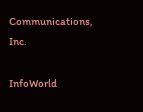Communications, Inc.

InfoWorld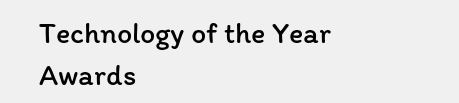Technology of the Year Awards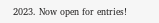2023. Now open for entries!